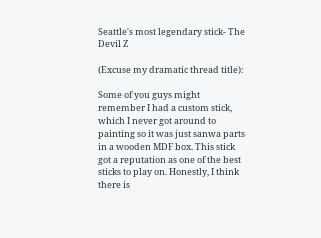Seattle's most legendary stick- The Devil Z

(Excuse my dramatic thread title):

Some of you guys might remember I had a custom stick, which I never got around to painting so it was just sanwa parts in a wooden MDF box. This stick got a reputation as one of the best sticks to play on. Honestly, I think there is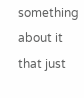something about it that just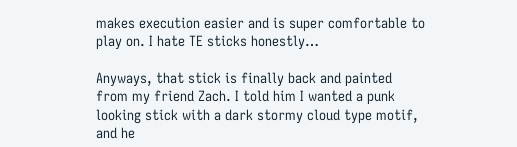makes execution easier and is super comfortable to play on. I hate TE sticks honestly…

Anyways, that stick is finally back and painted from my friend Zach. I told him I wanted a punk looking stick with a dark stormy cloud type motif, and he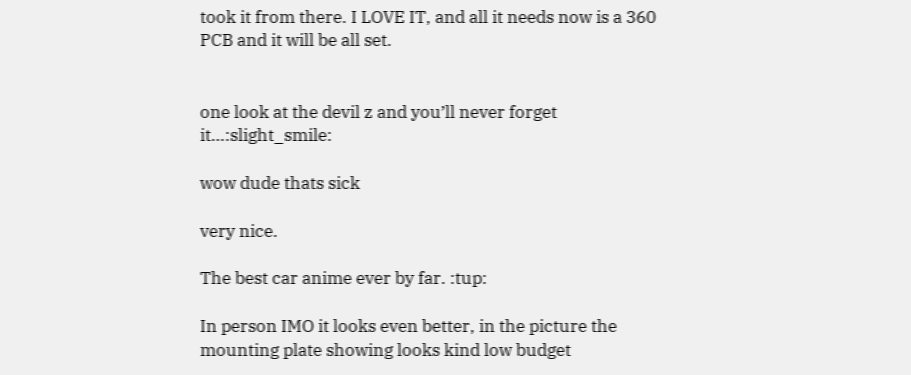took it from there. I LOVE IT, and all it needs now is a 360 PCB and it will be all set.


one look at the devil z and you’ll never forget it…:slight_smile:

wow dude thats sick

very nice.

The best car anime ever by far. :tup:

In person IMO it looks even better, in the picture the mounting plate showing looks kind low budget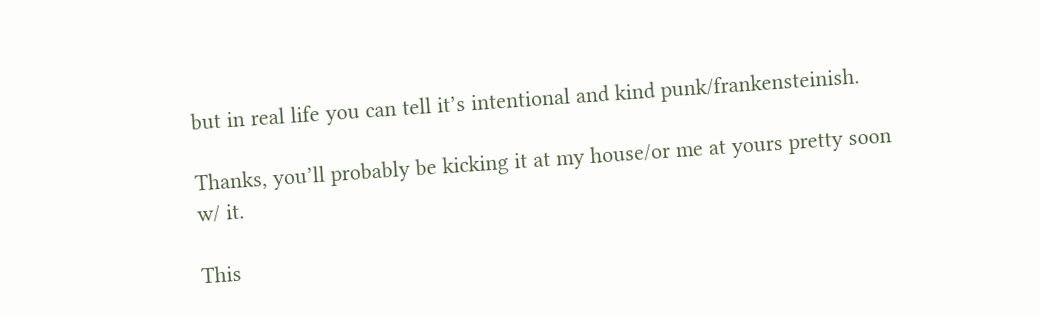but in real life you can tell it’s intentional and kind punk/frankensteinish.

Thanks, you’ll probably be kicking it at my house/or me at yours pretty soon w/ it.

This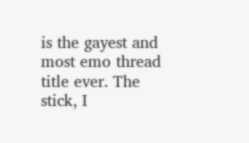is the gayest and most emo thread title ever. The stick, I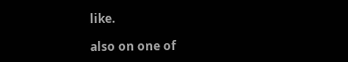like.

also on one of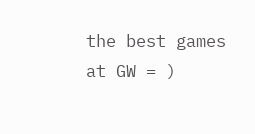the best games at GW = )